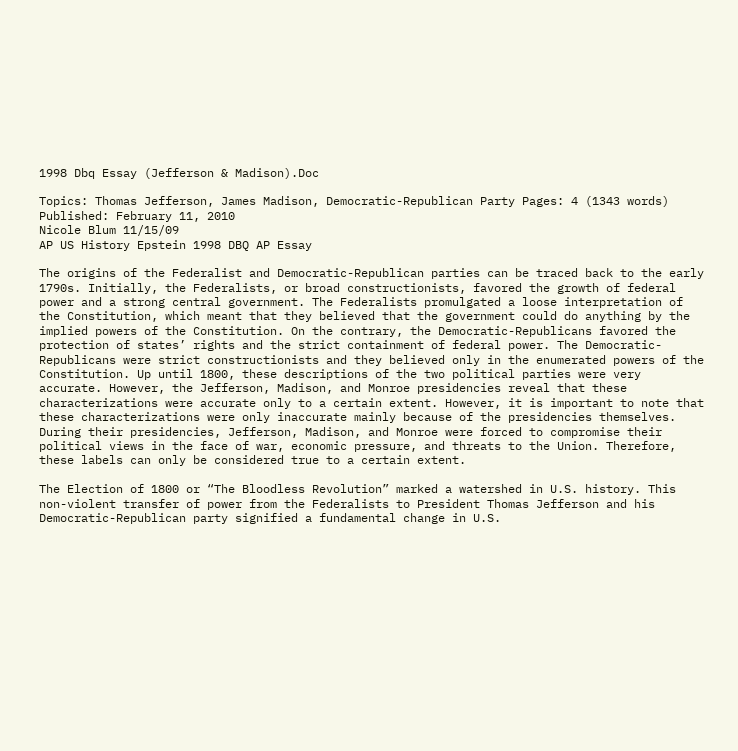1998 Dbq Essay (Jefferson & Madison).Doc

Topics: Thomas Jefferson, James Madison, Democratic-Republican Party Pages: 4 (1343 words) Published: February 11, 2010
Nicole Blum 11/15/09
AP US History Epstein 1998 DBQ AP Essay

The origins of the Federalist and Democratic-Republican parties can be traced back to the early 1790s. Initially, the Federalists, or broad constructionists, favored the growth of federal power and a strong central government. The Federalists promulgated a loose interpretation of the Constitution, which meant that they believed that the government could do anything by the implied powers of the Constitution. On the contrary, the Democratic-Republicans favored the protection of states’ rights and the strict containment of federal power. The Democratic-Republicans were strict constructionists and they believed only in the enumerated powers of the Constitution. Up until 1800, these descriptions of the two political parties were very accurate. However, the Jefferson, Madison, and Monroe presidencies reveal that these characterizations were accurate only to a certain extent. However, it is important to note that these characterizations were only inaccurate mainly because of the presidencies themselves. During their presidencies, Jefferson, Madison, and Monroe were forced to compromise their political views in the face of war, economic pressure, and threats to the Union. Therefore, these labels can only be considered true to a certain extent.

The Election of 1800 or “The Bloodless Revolution” marked a watershed in U.S. history. This non-violent transfer of power from the Federalists to President Thomas Jefferson and his Democratic-Republican party signified a fundamental change in U.S.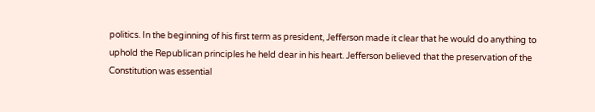politics. In the beginning of his first term as president, Jefferson made it clear that he would do anything to uphold the Republican principles he held dear in his heart. Jefferson believed that the preservation of the Constitution was essential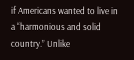if Americans wanted to live in a “harmonious and solid country.” Unlike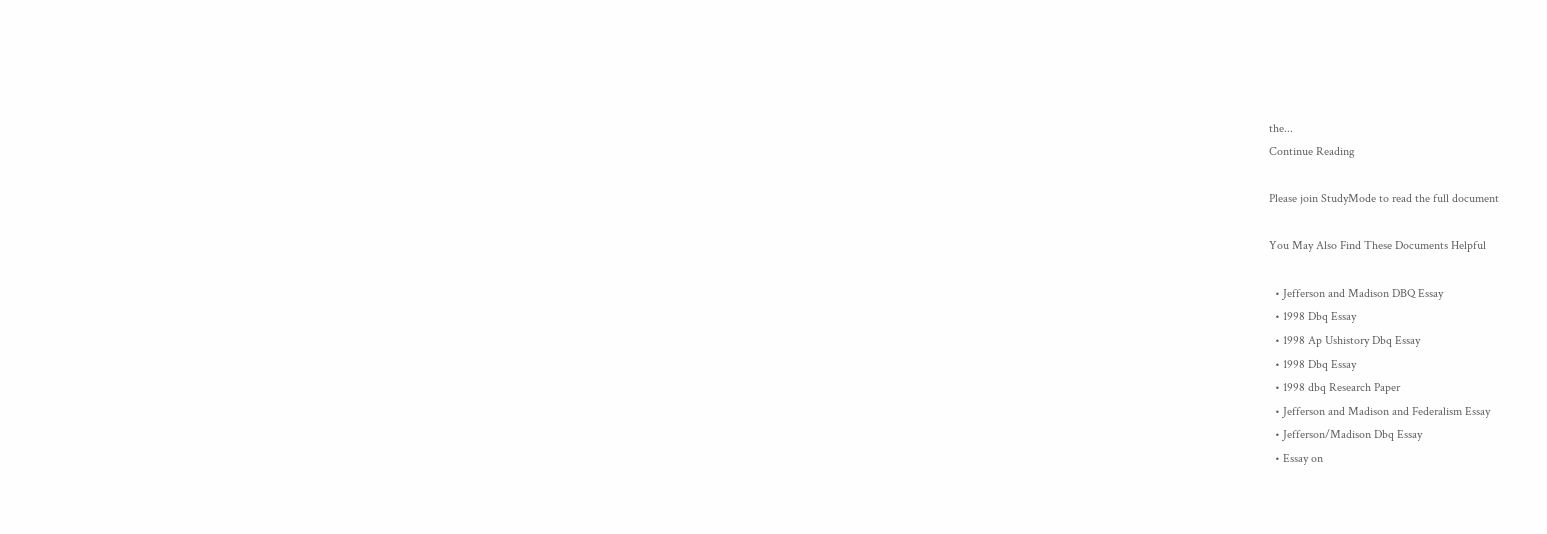the...
Continue Reading

Please join StudyMode to read the full document

You May Also Find These Documents Helpful

  • Jefferson and Madison DBQ Essay
  • 1998 Dbq Essay
  • 1998 Ap Ushistory Dbq Essay
  • 1998 Dbq Essay
  • 1998 dbq Research Paper
  • Jefferson and Madison and Federalism Essay
  • Jefferson/Madison Dbq Essay
  • Essay on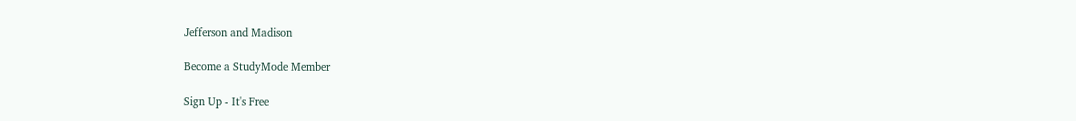Jefferson and Madison

Become a StudyMode Member

Sign Up - It's Free